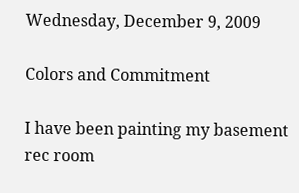Wednesday, December 9, 2009

Colors and Commitment

I have been painting my basement rec room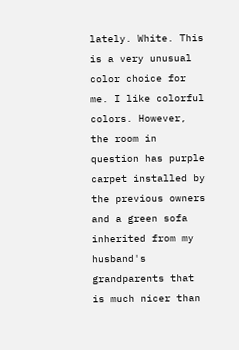lately. White. This is a very unusual color choice for me. I like colorful colors. However, the room in question has purple carpet installed by the previous owners and a green sofa inherited from my husband's grandparents that is much nicer than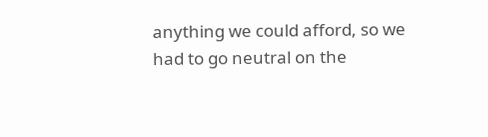anything we could afford, so we had to go neutral on the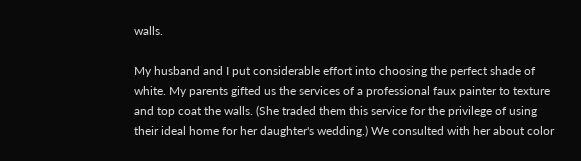walls.

My husband and I put considerable effort into choosing the perfect shade of white. My parents gifted us the services of a professional faux painter to texture and top coat the walls. (She traded them this service for the privilege of using their ideal home for her daughter's wedding.) We consulted with her about color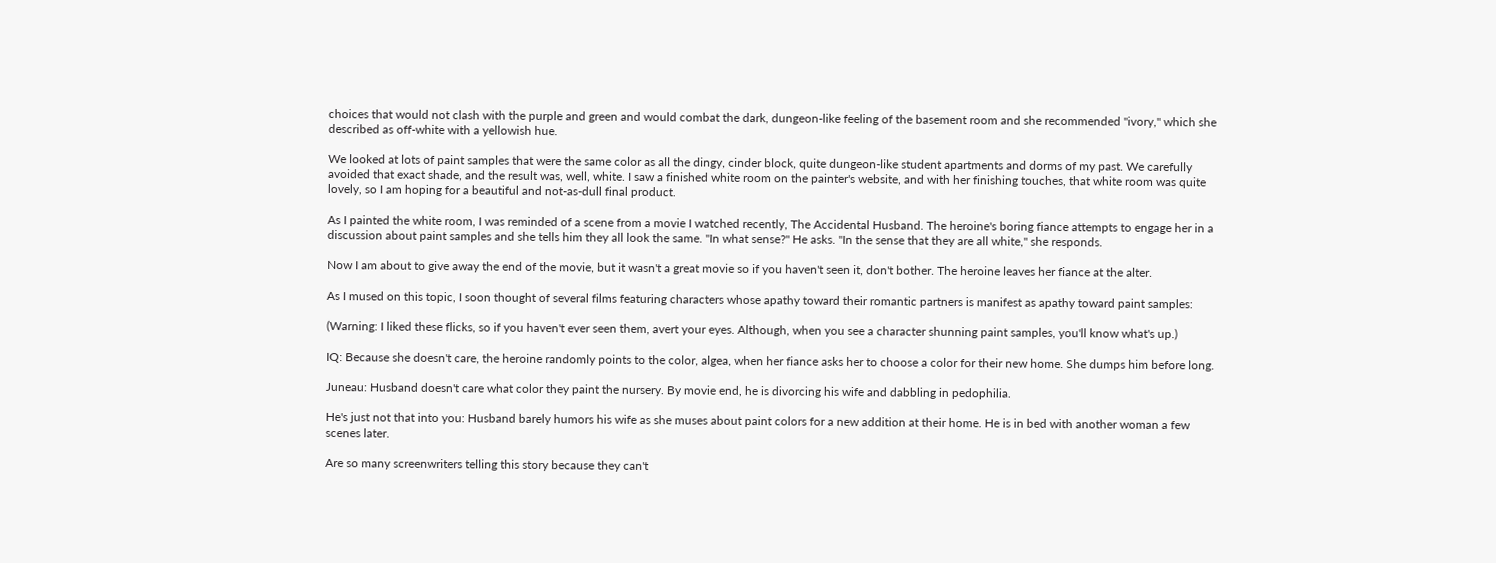choices that would not clash with the purple and green and would combat the dark, dungeon-like feeling of the basement room and she recommended "ivory," which she described as off-white with a yellowish hue.

We looked at lots of paint samples that were the same color as all the dingy, cinder block, quite dungeon-like student apartments and dorms of my past. We carefully avoided that exact shade, and the result was, well, white. I saw a finished white room on the painter's website, and with her finishing touches, that white room was quite lovely, so I am hoping for a beautiful and not-as-dull final product.

As I painted the white room, I was reminded of a scene from a movie I watched recently, The Accidental Husband. The heroine's boring fiance attempts to engage her in a discussion about paint samples and she tells him they all look the same. "In what sense?" He asks. "In the sense that they are all white," she responds.

Now I am about to give away the end of the movie, but it wasn't a great movie so if you haven't seen it, don't bother. The heroine leaves her fiance at the alter.

As I mused on this topic, I soon thought of several films featuring characters whose apathy toward their romantic partners is manifest as apathy toward paint samples:

(Warning: I liked these flicks, so if you haven't ever seen them, avert your eyes. Although, when you see a character shunning paint samples, you'll know what's up.)

IQ: Because she doesn't care, the heroine randomly points to the color, algea, when her fiance asks her to choose a color for their new home. She dumps him before long.

Juneau: Husband doesn't care what color they paint the nursery. By movie end, he is divorcing his wife and dabbling in pedophilia.

He's just not that into you: Husband barely humors his wife as she muses about paint colors for a new addition at their home. He is in bed with another woman a few scenes later.

Are so many screenwriters telling this story because they can't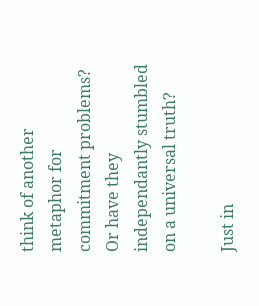think of another metaphor for commitment problems? Or have they independantly stumbled on a universal truth?

Just in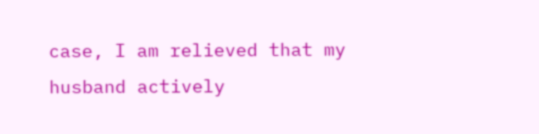case, I am relieved that my husband actively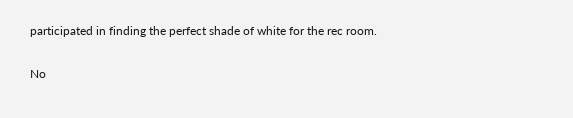participated in finding the perfect shade of white for the rec room.

No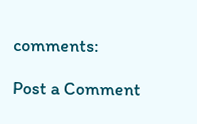comments:

Post a Comment